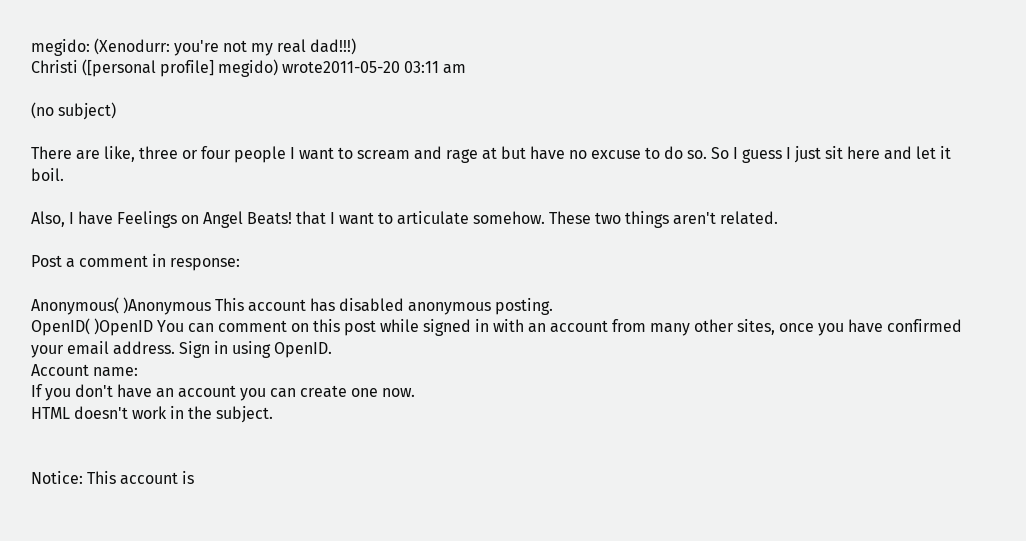megido: (Xenodurr: you're not my real dad!!!)
Christi ([personal profile] megido) wrote2011-05-20 03:11 am

(no subject)

There are like, three or four people I want to scream and rage at but have no excuse to do so. So I guess I just sit here and let it boil.

Also, I have Feelings on Angel Beats! that I want to articulate somehow. These two things aren't related.

Post a comment in response:

Anonymous( )Anonymous This account has disabled anonymous posting.
OpenID( )OpenID You can comment on this post while signed in with an account from many other sites, once you have confirmed your email address. Sign in using OpenID.
Account name:
If you don't have an account you can create one now.
HTML doesn't work in the subject.


Notice: This account is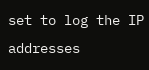set to log the IP addresses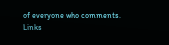of everyone who comments.
Links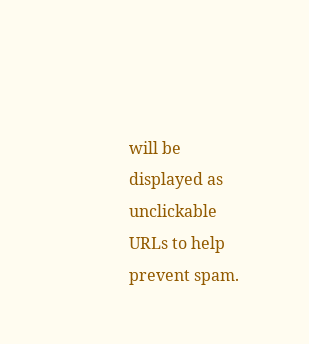will be displayed as unclickable URLs to help prevent spam.